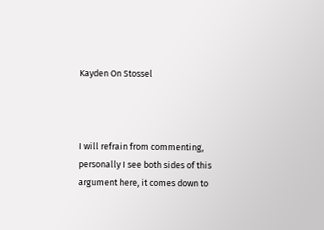Kayden On Stossel



I will refrain from commenting, personally I see both sides of this argument here, it comes down to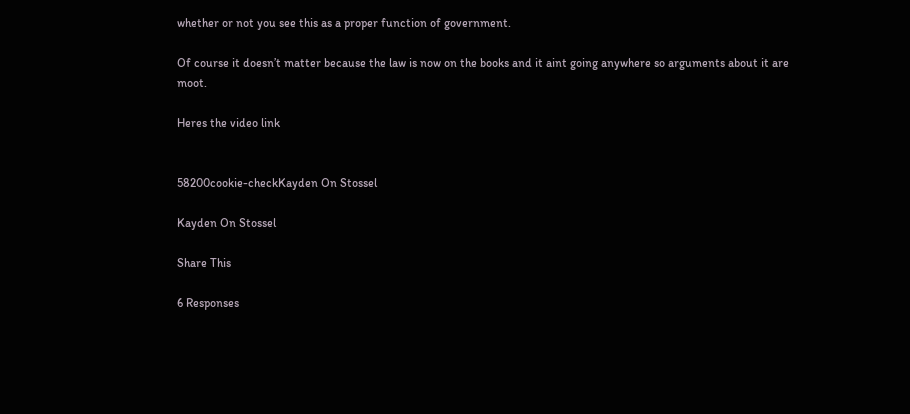whether or not you see this as a proper function of government.

Of course it doesn’t matter because the law is now on the books and it aint going anywhere so arguments about it are moot.

Heres the video link


58200cookie-checkKayden On Stossel

Kayden On Stossel

Share This

6 Responses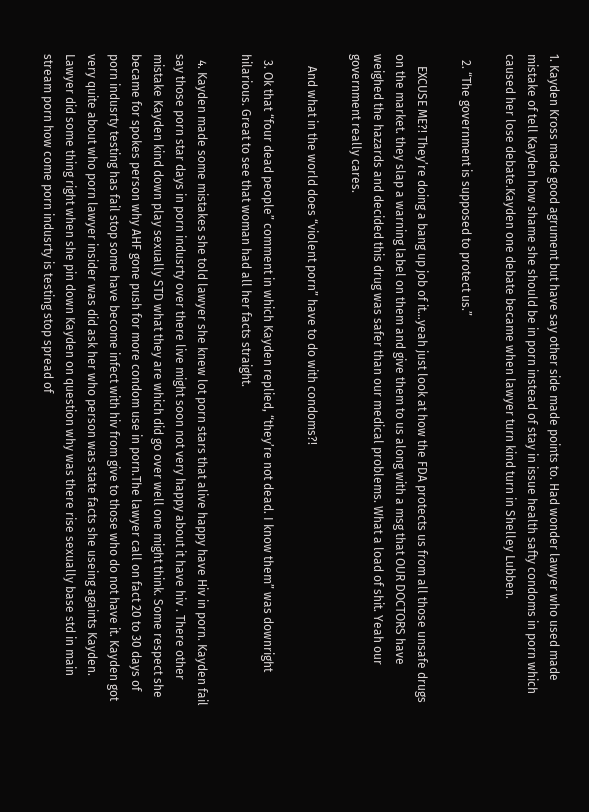1. Kayden Kross made good agrument but have say other side made points to. Had wonder lawyer who used made mistake of tell Kayden how shame she should be in porn instead of stay in issue health safty condoms in porn which caused her lose debate.Kayden one debate became when lawyer turn kind turn in Shelley Lubben.

  2. “The government is supposed to protect us.”

    EXCUSE ME?! They’re doing a bang up job of it…yeah just look at how the FDA protects us from all those unsafe drugs on the market. they slap a warning label on them and give them to us along with a msg that OUR DOCTORS have weighed the hazards and decided this drug was safer than our medical problems. What a load of shit. Yeah our government really cares.

    And what in the world does “violent porn” have to do with condoms?!

  3. Ok that “four dead people” comment in which Kayden replied, “they’re not dead. I know them” was downright hilarious. Great to see that woman had all her facts straight.

  4. Kayden made some mistakes she told lawyer she knew lot porn stars that alive happy have Hiv in porn. Kayden fail say those porn star days in porn indusrty over there live might soon not very happy about it have hiv . There other mistake Kayden kind down play sexually STD what they are which did go over well one might think. Some respect she became for spokes person why AHF gone push for more condom use in porn.The lawyer call on fact 20 to 30 days of porn indusrty testing has fail stop some have become infect with hiv from give to those who do not have it. Kayden got very quite about who porn lawyer insider was did ask her who person was state facts she useing againts Kayden. Lawyer did some thing right when she pin down Kayden on question why was there rise sexually base std in main stream porn how come porn indusrty is testing stop spread of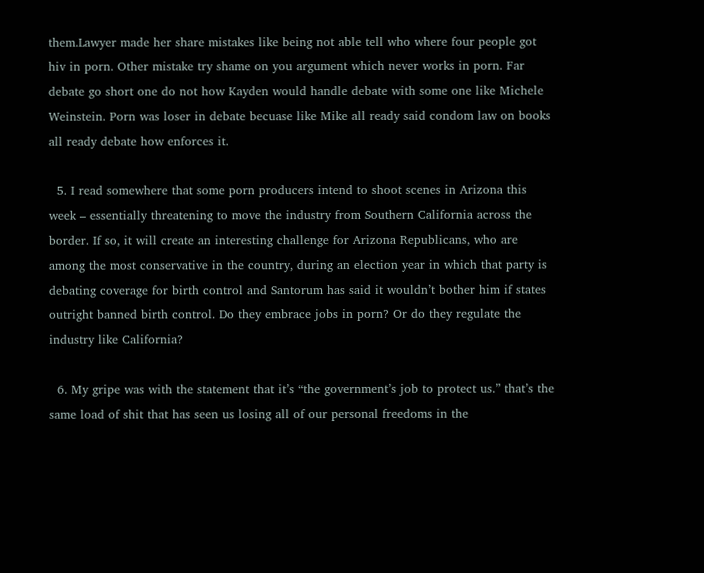them.Lawyer made her share mistakes like being not able tell who where four people got hiv in porn. Other mistake try shame on you argument which never works in porn. Far debate go short one do not how Kayden would handle debate with some one like Michele Weinstein. Porn was loser in debate becuase like Mike all ready said condom law on books all ready debate how enforces it.

  5. I read somewhere that some porn producers intend to shoot scenes in Arizona this week – essentially threatening to move the industry from Southern California across the border. If so, it will create an interesting challenge for Arizona Republicans, who are among the most conservative in the country, during an election year in which that party is debating coverage for birth control and Santorum has said it wouldn’t bother him if states outright banned birth control. Do they embrace jobs in porn? Or do they regulate the industry like California?

  6. My gripe was with the statement that it’s “the government’s job to protect us.” that’s the same load of shit that has seen us losing all of our personal freedoms in the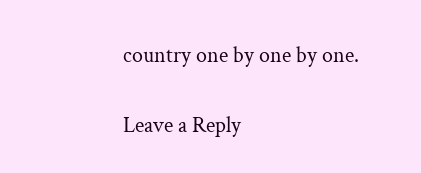country one by one by one.

Leave a Reply